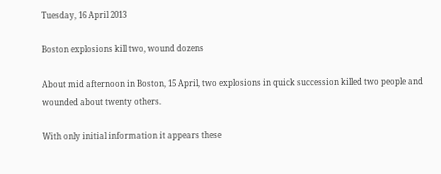Tuesday, 16 April 2013

Boston explosions kill two, wound dozens

About mid afternoon in Boston, 15 April, two explosions in quick succession killed two people and wounded about twenty others.

With only initial information it appears these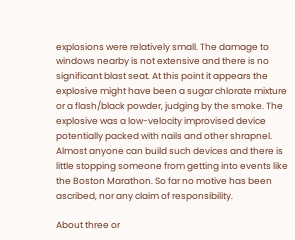explosions were relatively small. The damage to windows nearby is not extensive and there is no significant blast seat. At this point it appears the explosive might have been a sugar chlorate mixture or a flash/black powder, judging by the smoke. The explosive was a low-velocity improvised device potentially packed with nails and other shrapnel. Almost anyone can build such devices and there is little stopping someone from getting into events like the Boston Marathon. So far no motive has been ascribed, nor any claim of responsibility.

About three or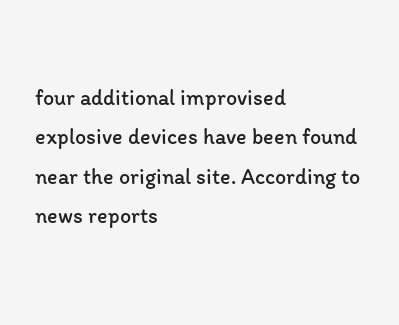four additional improvised explosive devices have been found near the original site. According to news reports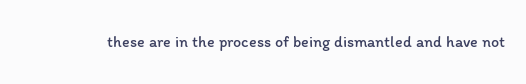these are in the process of being dismantled and have not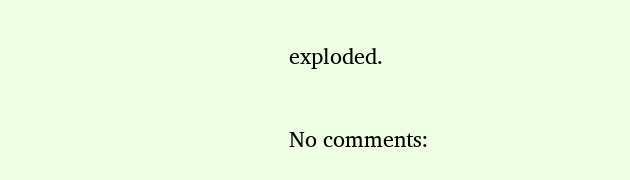exploded.

No comments: